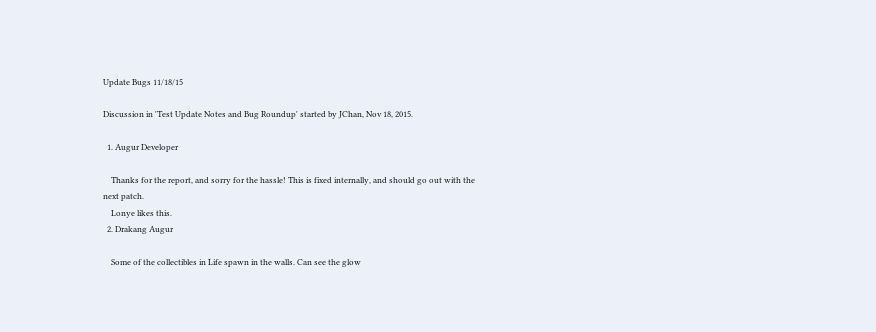Update Bugs 11/18/15

Discussion in 'Test Update Notes and Bug Roundup' started by JChan, Nov 18, 2015.

  1. Augur Developer

    Thanks for the report, and sorry for the hassle! This is fixed internally, and should go out with the next patch.
    Lonye likes this.
  2. Drakang Augur

    Some of the collectibles in Life spawn in the walls. Can see the glow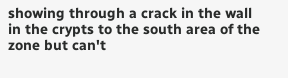showing through a crack in the wall in the crypts to the south area of the zone but can't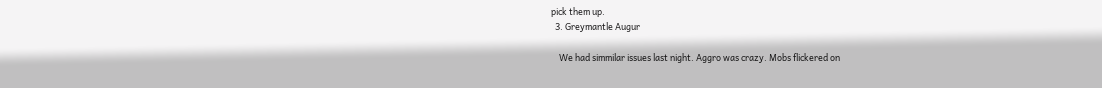pick them up.
  3. Greymantle Augur

    We had simmilar issues last night. Aggro was crazy. Mobs flickered on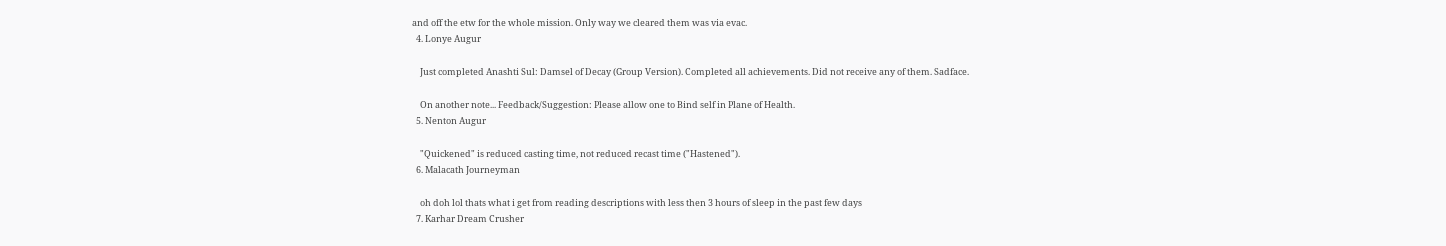and off the etw for the whole mission. Only way we cleared them was via evac.
  4. Lonye Augur

    Just completed Anashti Sul: Damsel of Decay (Group Version). Completed all achievements. Did not receive any of them. Sadface.

    On another note... Feedback/Suggestion: Please allow one to Bind self in Plane of Health.
  5. Nenton Augur

    "Quickened" is reduced casting time, not reduced recast time ("Hastened").
  6. Malacath Journeyman

    oh doh lol thats what i get from reading descriptions with less then 3 hours of sleep in the past few days
  7. Karhar Dream Crusher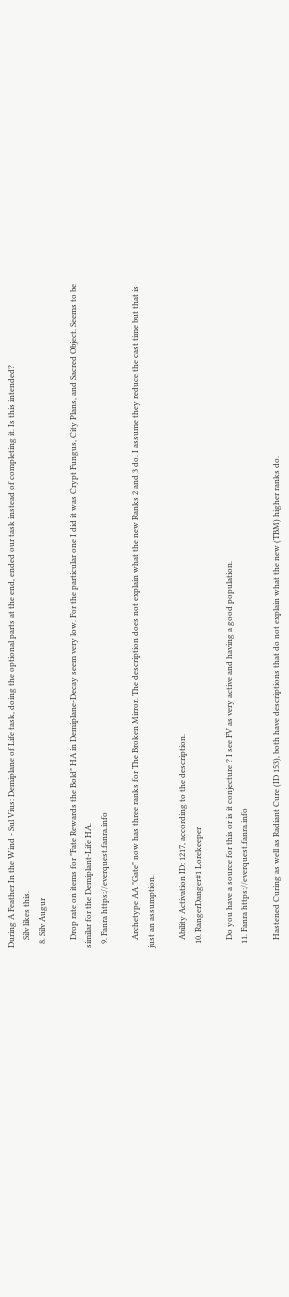During A Feather In the Wind - Sul Vius: Demiplane of Life task, doing the optional parts at the end, ended our task instead of completing it. Is this intended?
    Silv likes this.
  8. Silv Augur

    Drop rate on items for "Fate Rewards the Bold" HA in Demiplane-Decay seem very low. For the particular one I did it was Crypt Fungus, City Plans, and Sacred Object. Seems to be similar for the Demiplant-Life HA.
  9. Fanra https://everquest.fanra.info

    Archetype AA "Gate" now has three ranks for The Broken Mirror. The description does not explain what the new Ranks 2 and 3 do. I assume they reduce the cast time but that is just an assumption.

    Ability Activation ID: 1217, according to the description.
  10. RangerDanger#1 Lorekeeper

    Do you have a source for this or is it conjecture ? I see FV as very active and having a good population.
  11. Fanra https://everquest.fanra.info

    Hastened Curing as well as Radiant Cure (ID 153), both have descriptions that do not explain what the new (TBM) higher ranks do.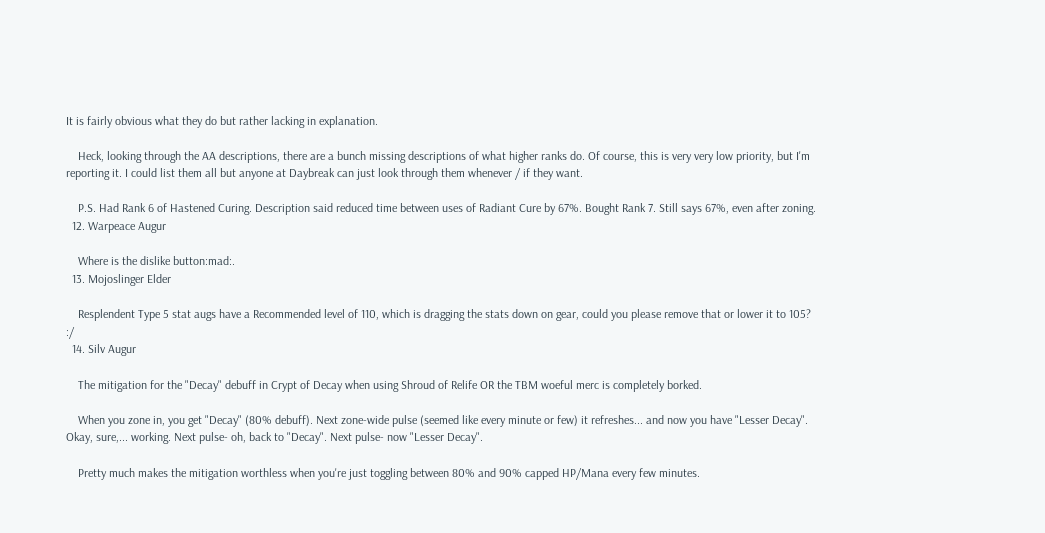It is fairly obvious what they do but rather lacking in explanation.

    Heck, looking through the AA descriptions, there are a bunch missing descriptions of what higher ranks do. Of course, this is very very low priority, but I'm reporting it. I could list them all but anyone at Daybreak can just look through them whenever / if they want.

    P.S. Had Rank 6 of Hastened Curing. Description said reduced time between uses of Radiant Cure by 67%. Bought Rank 7. Still says 67%, even after zoning.
  12. Warpeace Augur

    Where is the dislike button:mad:.
  13. Mojoslinger Elder

    Resplendent Type 5 stat augs have a Recommended level of 110, which is dragging the stats down on gear, could you please remove that or lower it to 105? :/
  14. Silv Augur

    The mitigation for the "Decay" debuff in Crypt of Decay when using Shroud of Relife OR the TBM woeful merc is completely borked.

    When you zone in, you get "Decay" (80% debuff). Next zone-wide pulse (seemed like every minute or few) it refreshes... and now you have "Lesser Decay". Okay, sure,... working. Next pulse- oh, back to "Decay". Next pulse- now "Lesser Decay".

    Pretty much makes the mitigation worthless when you're just toggling between 80% and 90% capped HP/Mana every few minutes.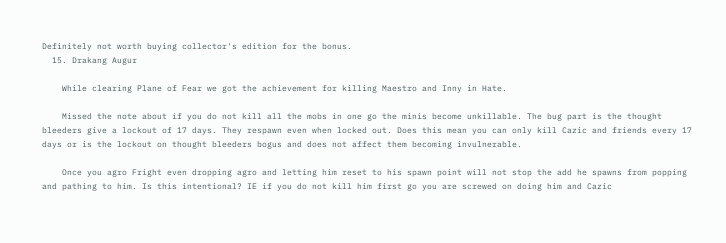Definitely not worth buying collector's edition for the bonus.
  15. Drakang Augur

    While clearing Plane of Fear we got the achievement for killing Maestro and Inny in Hate.

    Missed the note about if you do not kill all the mobs in one go the minis become unkillable. The bug part is the thought bleeders give a lockout of 17 days. They respawn even when locked out. Does this mean you can only kill Cazic and friends every 17 days or is the lockout on thought bleeders bogus and does not affect them becoming invulnerable.

    Once you agro Fright even dropping agro and letting him reset to his spawn point will not stop the add he spawns from popping and pathing to him. Is this intentional? IE if you do not kill him first go you are screwed on doing him and Cazic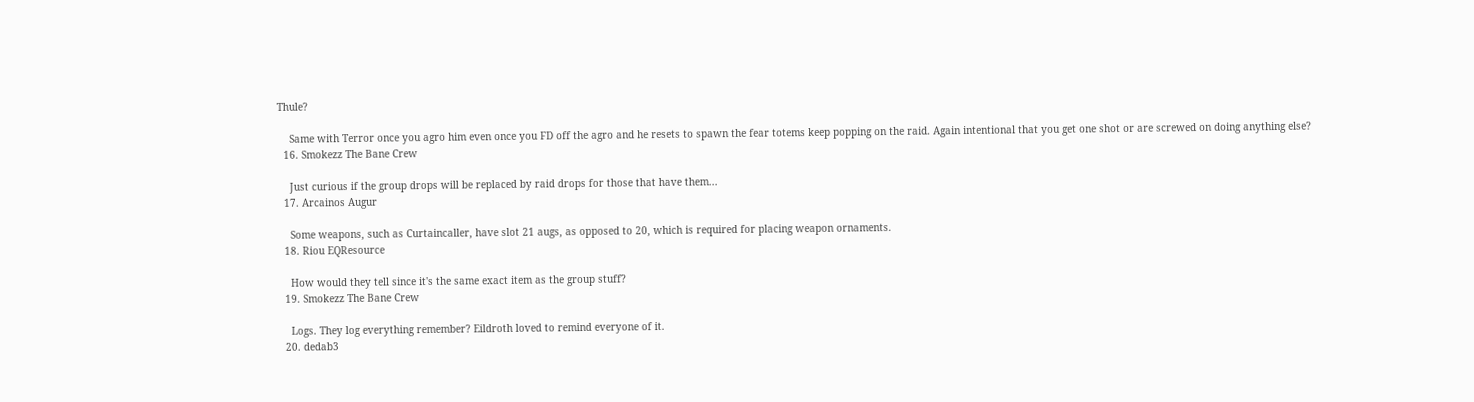Thule?

    Same with Terror once you agro him even once you FD off the agro and he resets to spawn the fear totems keep popping on the raid. Again intentional that you get one shot or are screwed on doing anything else?
  16. Smokezz The Bane Crew

    Just curious if the group drops will be replaced by raid drops for those that have them...
  17. Arcainos Augur

    Some weapons, such as Curtaincaller, have slot 21 augs, as opposed to 20, which is required for placing weapon ornaments.
  18. Riou EQResource

    How would they tell since it's the same exact item as the group stuff?
  19. Smokezz The Bane Crew

    Logs. They log everything remember? Eildroth loved to remind everyone of it.
  20. dedab3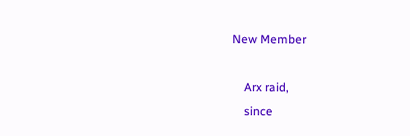New Member

    Arx raid,
    since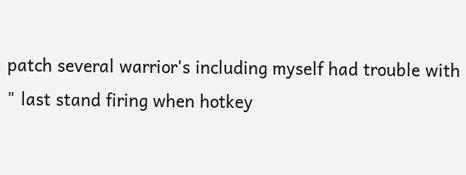patch several warrior's including myself had trouble with " last stand firing when hotkey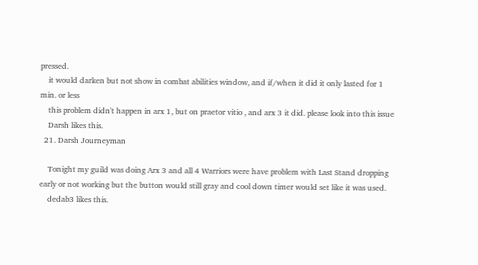pressed.
    it would darken but not show in combat abilities window, and if/when it did it only lasted for 1 min. or less
    this problem didn't happen in arx 1, but on praetor vitio , and arx 3 it did. please look into this issue
    Darsh likes this.
  21. Darsh Journeyman

    Tonight my guild was doing Arx 3 and all 4 Warriors were have problem with Last Stand dropping early or not working but the button would still gray and cool down timer would set like it was used.
    dedab3 likes this.